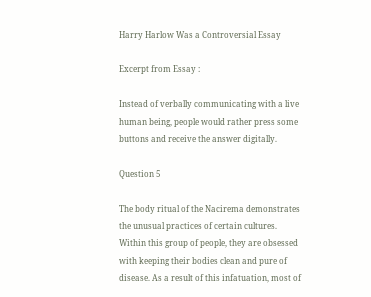Harry Harlow Was a Controversial Essay

Excerpt from Essay :

Instead of verbally communicating with a live human being, people would rather press some buttons and receive the answer digitally.

Question 5

The body ritual of the Nacirema demonstrates the unusual practices of certain cultures. Within this group of people, they are obsessed with keeping their bodies clean and pure of disease. As a result of this infatuation, most of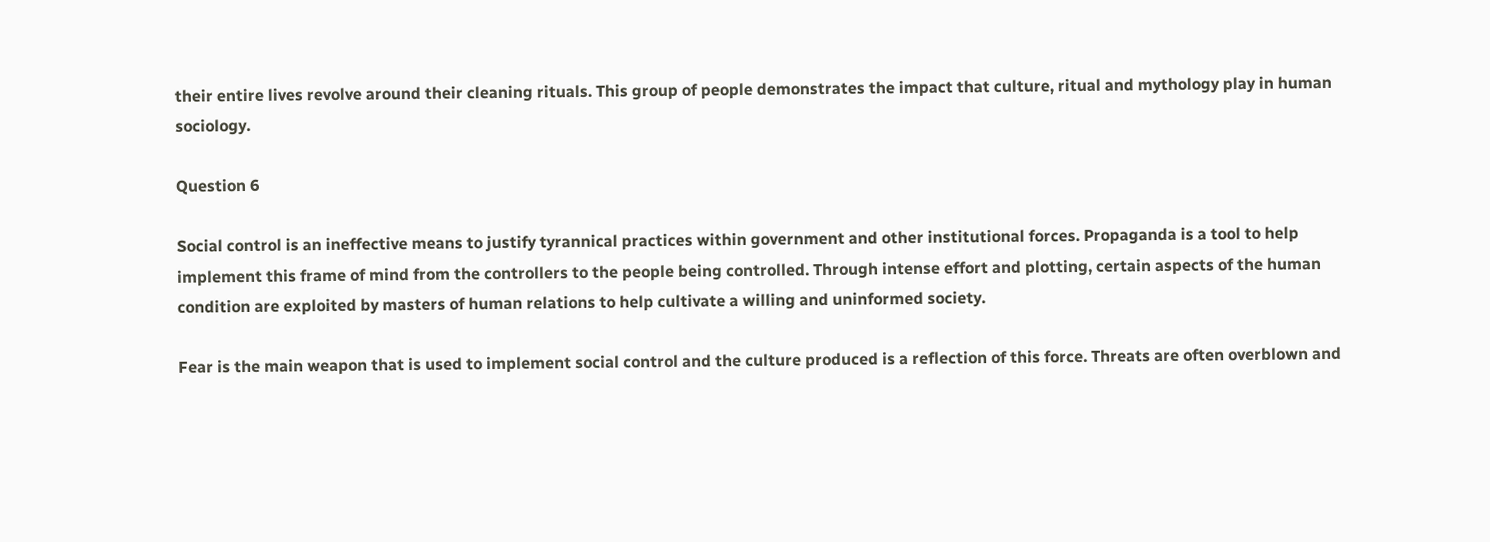their entire lives revolve around their cleaning rituals. This group of people demonstrates the impact that culture, ritual and mythology play in human sociology.

Question 6

Social control is an ineffective means to justify tyrannical practices within government and other institutional forces. Propaganda is a tool to help implement this frame of mind from the controllers to the people being controlled. Through intense effort and plotting, certain aspects of the human condition are exploited by masters of human relations to help cultivate a willing and uninformed society.

Fear is the main weapon that is used to implement social control and the culture produced is a reflection of this force. Threats are often overblown and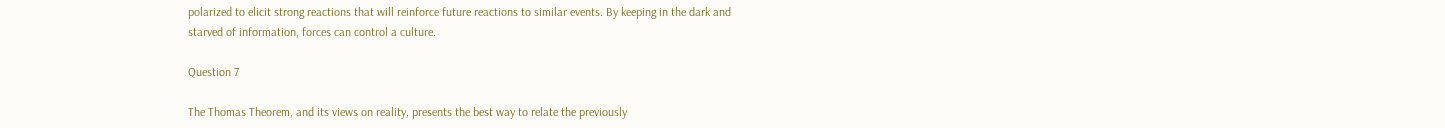polarized to elicit strong reactions that will reinforce future reactions to similar events. By keeping in the dark and starved of information, forces can control a culture.

Question 7

The Thomas Theorem, and its views on reality, presents the best way to relate the previously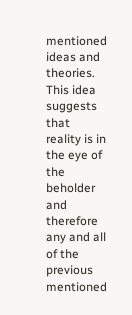mentioned ideas and theories. This idea suggests that reality is in the eye of the beholder and therefore any and all of the previous mentioned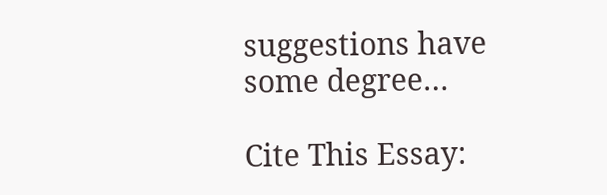suggestions have some degree…

Cite This Essay: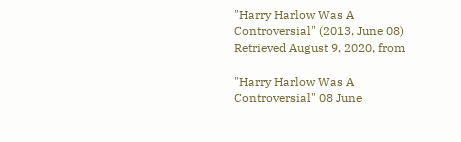"Harry Harlow Was A Controversial" (2013, June 08) Retrieved August 9, 2020, from

"Harry Harlow Was A Controversial" 08 June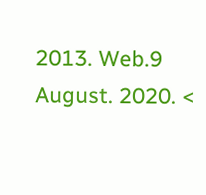2013. Web.9 August. 2020. <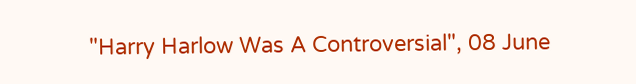"Harry Harlow Was A Controversial", 08 June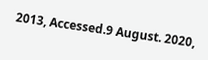2013, Accessed.9 August. 2020,